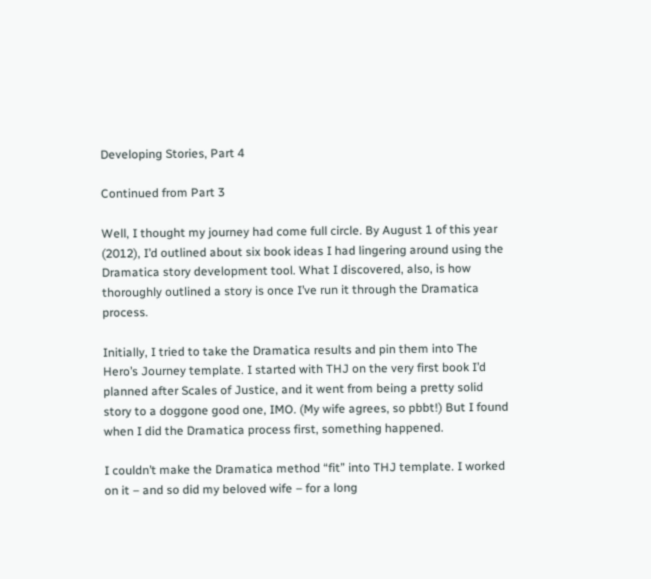Developing Stories, Part 4

Continued from Part 3

Well, I thought my journey had come full circle. By August 1 of this year (2012), I’d outlined about six book ideas I had lingering around using the Dramatica story development tool. What I discovered, also, is how thoroughly outlined a story is once I’ve run it through the Dramatica process.

Initially, I tried to take the Dramatica results and pin them into The Hero’s Journey template. I started with THJ on the very first book I’d planned after Scales of Justice, and it went from being a pretty solid story to a doggone good one, IMO. (My wife agrees, so pbbt!) But I found when I did the Dramatica process first, something happened.

I couldn’t make the Dramatica method “fit” into THJ template. I worked on it – and so did my beloved wife – for a long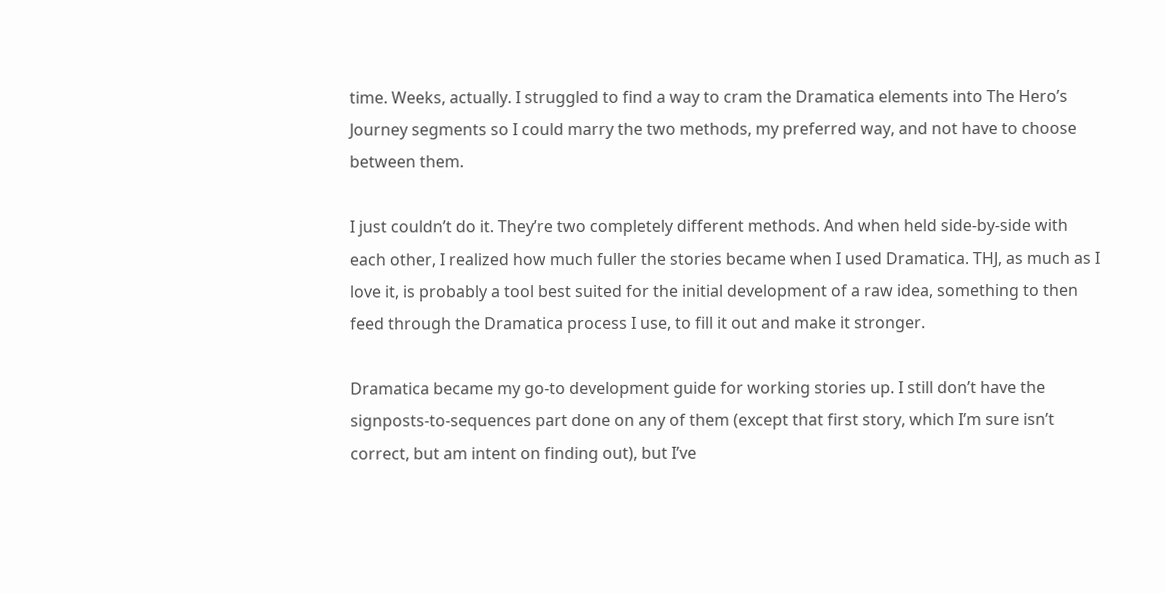time. Weeks, actually. I struggled to find a way to cram the Dramatica elements into The Hero’s Journey segments so I could marry the two methods, my preferred way, and not have to choose between them.

I just couldn’t do it. They’re two completely different methods. And when held side-by-side with each other, I realized how much fuller the stories became when I used Dramatica. THJ, as much as I love it, is probably a tool best suited for the initial development of a raw idea, something to then feed through the Dramatica process I use, to fill it out and make it stronger.

Dramatica became my go-to development guide for working stories up. I still don’t have the signposts-to-sequences part done on any of them (except that first story, which I’m sure isn’t correct, but am intent on finding out), but I’ve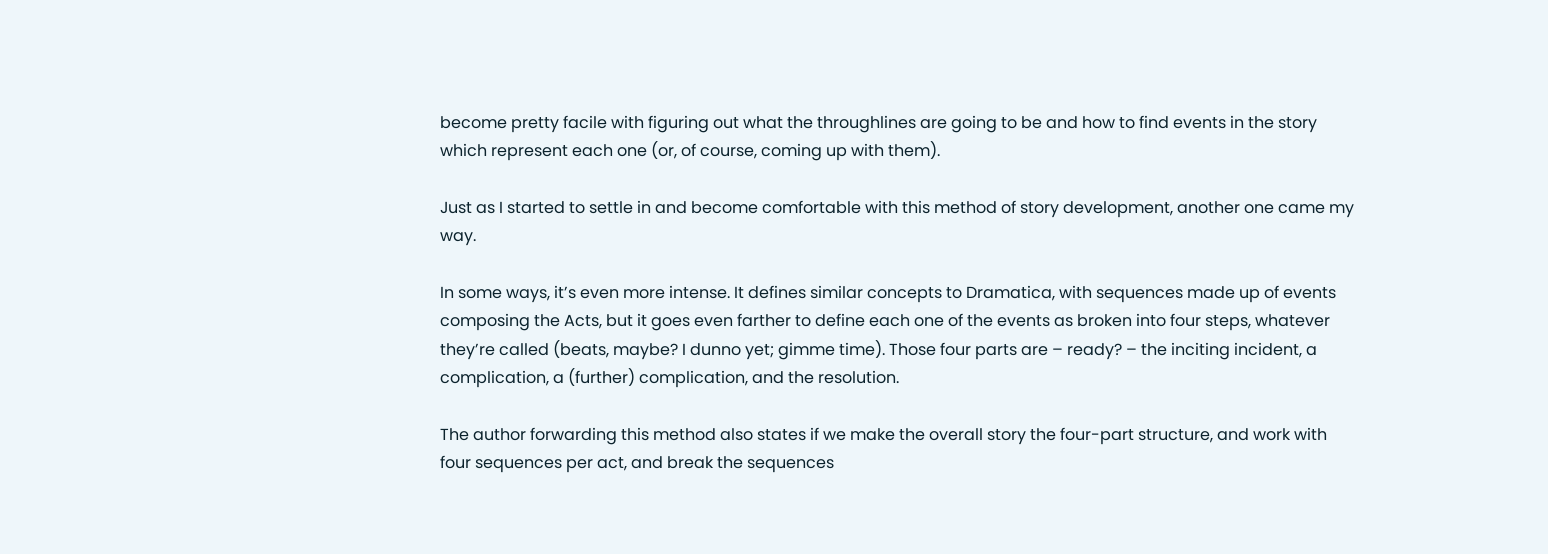become pretty facile with figuring out what the throughlines are going to be and how to find events in the story which represent each one (or, of course, coming up with them).

Just as I started to settle in and become comfortable with this method of story development, another one came my way.

In some ways, it’s even more intense. It defines similar concepts to Dramatica, with sequences made up of events composing the Acts, but it goes even farther to define each one of the events as broken into four steps, whatever they’re called (beats, maybe? I dunno yet; gimme time). Those four parts are – ready? – the inciting incident, a complication, a (further) complication, and the resolution.

The author forwarding this method also states if we make the overall story the four-part structure, and work with four sequences per act, and break the sequences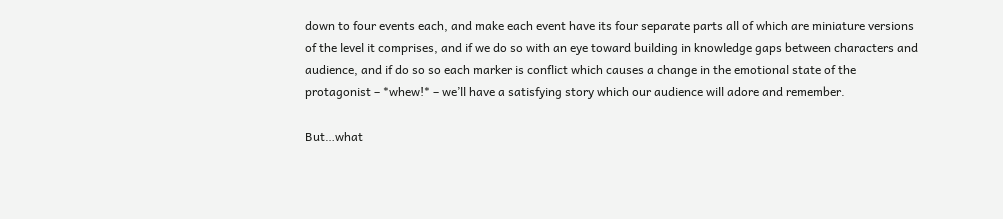down to four events each, and make each event have its four separate parts all of which are miniature versions of the level it comprises, and if we do so with an eye toward building in knowledge gaps between characters and audience, and if do so so each marker is conflict which causes a change in the emotional state of the protagonist – *whew!* – we’ll have a satisfying story which our audience will adore and remember.

But…what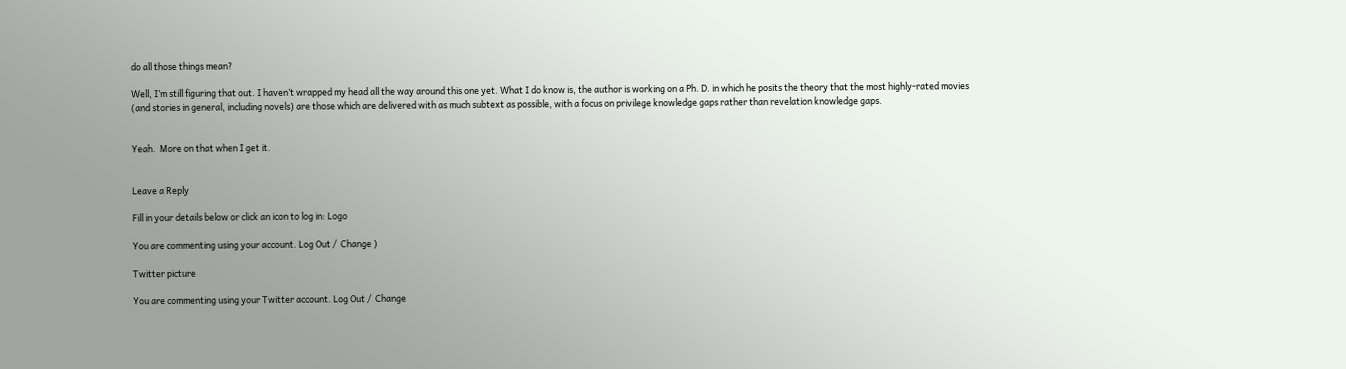do all those things mean?

Well, I’m still figuring that out. I haven’t wrapped my head all the way around this one yet. What I do know is, the author is working on a Ph. D. in which he posits the theory that the most highly-rated movies (and stories in general, including novels) are those which are delivered with as much subtext as possible, with a focus on privilege knowledge gaps rather than revelation knowledge gaps.


Yeah.  More on that when I get it.


Leave a Reply

Fill in your details below or click an icon to log in: Logo

You are commenting using your account. Log Out /  Change )

Twitter picture

You are commenting using your Twitter account. Log Out /  Change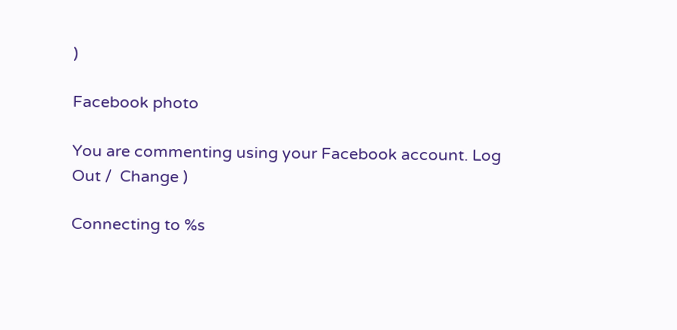)

Facebook photo

You are commenting using your Facebook account. Log Out /  Change )

Connecting to %s